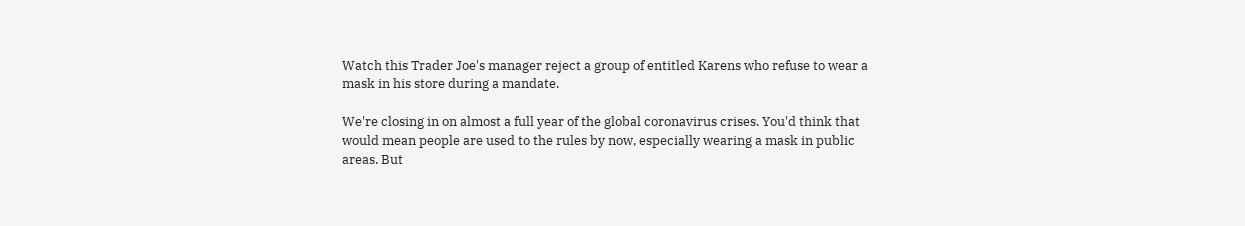Watch this Trader Joe's manager reject a group of entitled Karens who refuse to wear a mask in his store during a mandate.

We're closing in on almost a full year of the global coronavirus crises. You'd think that would mean people are used to the rules by now, especially wearing a mask in public areas. But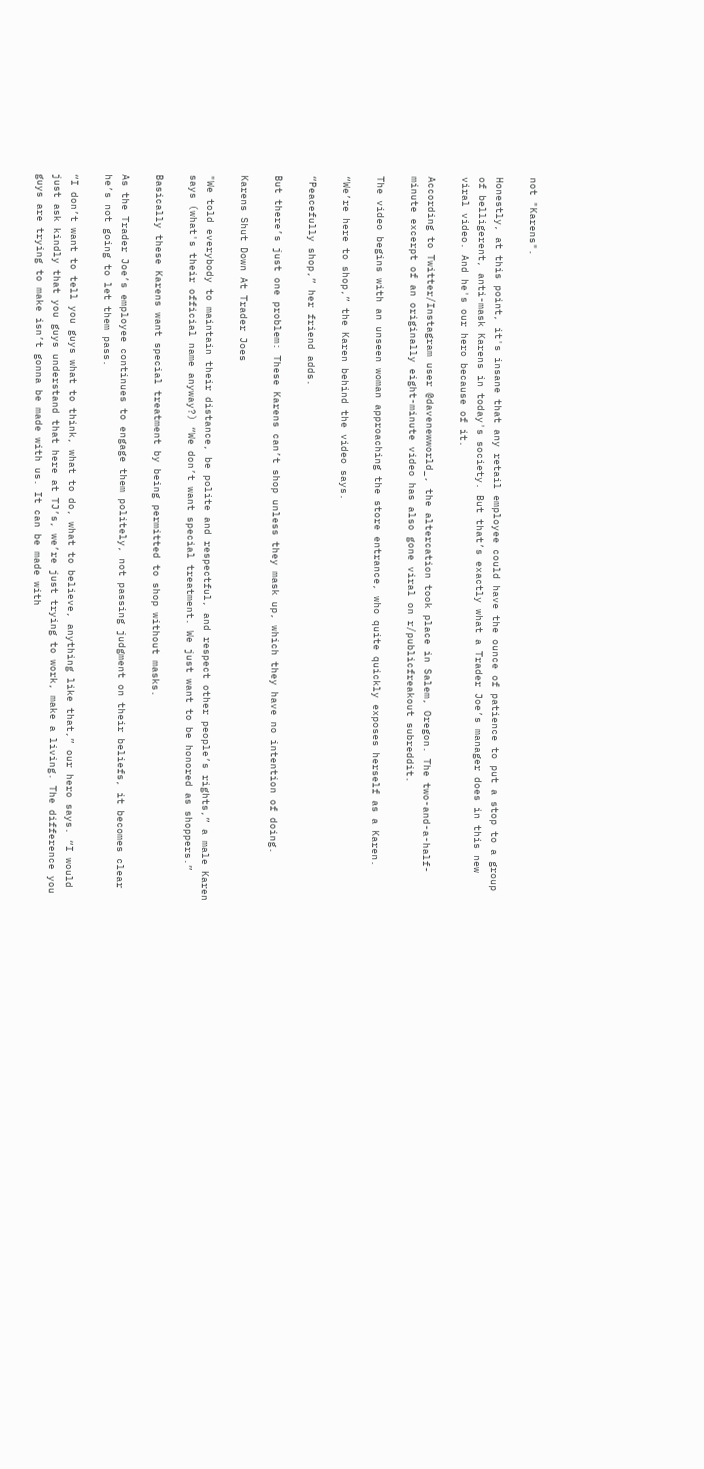not "Karens".

Honestly, at this point, it's insane that any retail employee could have the ounce of patience to put a stop to a group of belligerent, anti-mask Karens in today's society. But that’s exactly what a Trader Joe’s manager does in this new viral video. And he's our hero because of it.

According to Twitter/Instagram user @davenewworld_, the altercation took place in Salem, Oregon. The two-and-a-half-minute excerpt of an originally eight-minute video has also gone viral on r/publicfreakout subreddit.

The video begins with an unseen woman approaching the store entrance, who quite quickly exposes herself as a Karen.

“We’re here to shop,” the Karen behind the video says.

“Peacefully shop,” her friend adds.

But there’s just one problem: These Karens can’t shop unless they mask up, which they have no intention of doing.

Karens Shut Down At Trader Joes

"We told everybody to maintain their distance, be polite and respectful, and respect other people’s rights,” a male Karen says (what's their official name anyway?) “We don’t want special treatment. We just want to be honored as shoppers.”

Basically these Karens want special treatment by being permitted to shop without masks.

As the Trader Joe’s employee continues to engage them politely, not passing judgment on their beliefs, it becomes clear he’s not going to let them pass.

“I don’t want to tell you guys what to think, what to do, what to believe, anything like that,” our hero says. “I would just ask kindly that you guys understand that here at TJ’s, we’re just trying to work, make a living. The difference you guys are trying to make isn’t gonna be made with us. It can be made with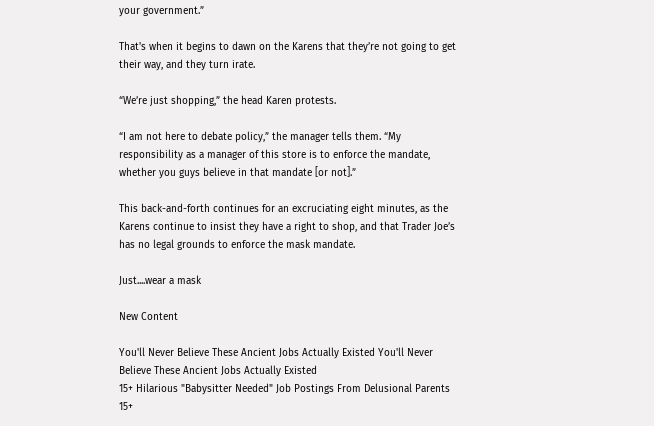your government.”

That's when it begins to dawn on the Karens that they’re not going to get their way, and they turn irate.

“We’re just shopping,” the head Karen protests.

“I am not here to debate policy,” the manager tells them. “My responsibility as a manager of this store is to enforce the mandate, whether you guys believe in that mandate [or not].”

This back-and-forth continues for an excruciating eight minutes, as the Karens continue to insist they have a right to shop, and that Trader Joe’s has no legal grounds to enforce the mask mandate.

Just....wear a mask

New Content

You'll Never Believe These Ancient Jobs Actually Existed You'll Never Believe These Ancient Jobs Actually Existed
15+ Hilarious "Babysitter Needed" Job Postings From Delusional Parents 15+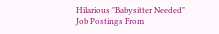Hilarious "Babysitter Needed" Job Postings From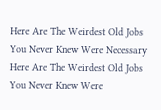Here Are The Weirdest Old Jobs You Never Knew Were Necessary Here Are The Weirdest Old Jobs You Never Knew Were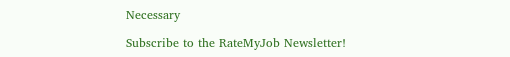Necessary

Subscribe to the RateMyJob Newsletter!